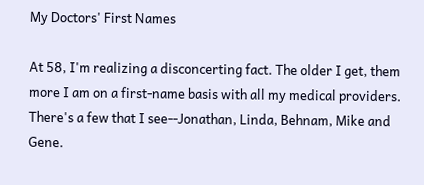My Doctors' First Names

At 58, I'm realizing a disconcerting fact. The older I get, them more I am on a first-name basis with all my medical providers. There's a few that I see--Jonathan, Linda, Behnam, Mike and Gene.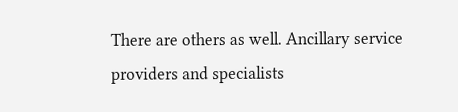There are others as well. Ancillary service providers and specialists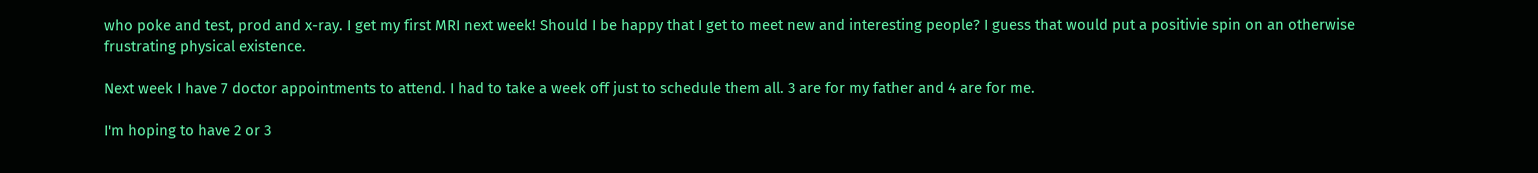who poke and test, prod and x-ray. I get my first MRI next week! Should I be happy that I get to meet new and interesting people? I guess that would put a positivie spin on an otherwise frustrating physical existence.

Next week I have 7 doctor appointments to attend. I had to take a week off just to schedule them all. 3 are for my father and 4 are for me.

I'm hoping to have 2 or 3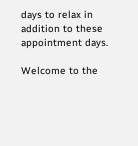days to relax in addition to these appointment days.

Welcome to the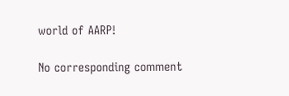world of AARP!

No corresponding comment